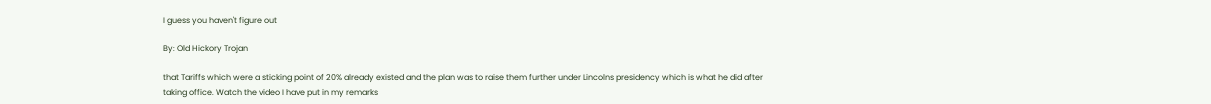I guess you haven't figure out

By: Old Hickory Trojan

that Tariffs which were a sticking point of 20% already existed and the plan was to raise them further under Lincolns presidency which is what he did after taking office. Watch the video I have put in my remarks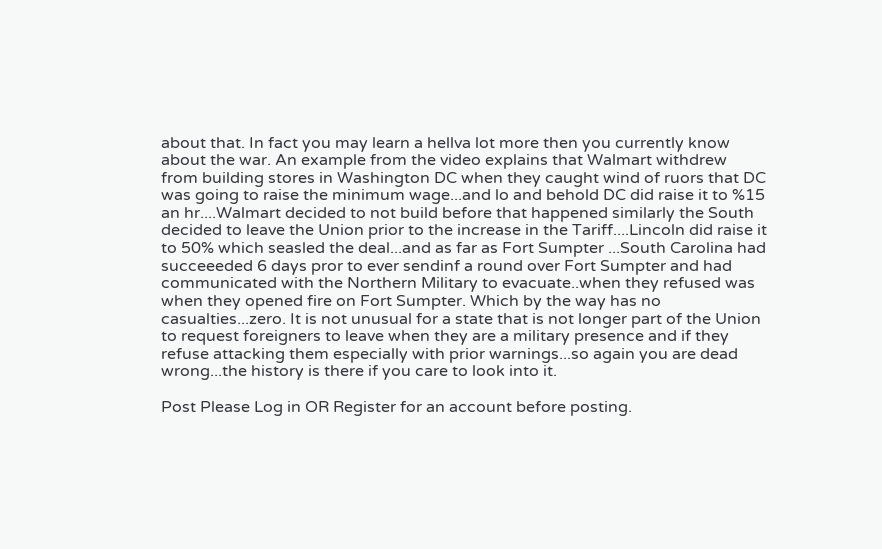about that. In fact you may learn a hellva lot more then you currently know about the war. An example from the video explains that Walmart withdrew from building stores in Washington DC when they caught wind of ruors that DC was going to raise the minimum wage...and lo and behold DC did raise it to %15 an hr....Walmart decided to not build before that happened similarly the South decided to leave the Union prior to the increase in the Tariff....Lincoln did raise it to 50% which seasled the deal...and as far as Fort Sumpter ...South Carolina had succeeeded 6 days pror to ever sendinf a round over Fort Sumpter and had communicated with the Northern Military to evacuate..when they refused was when they opened fire on Fort Sumpter. Which by the way has no casualties...zero. It is not unusual for a state that is not longer part of the Union to request foreigners to leave when they are a military presence and if they refuse attacking them especially with prior warnings...so again you are dead wrong...the history is there if you care to look into it.

Post Please Log in OR Register for an account before posting.